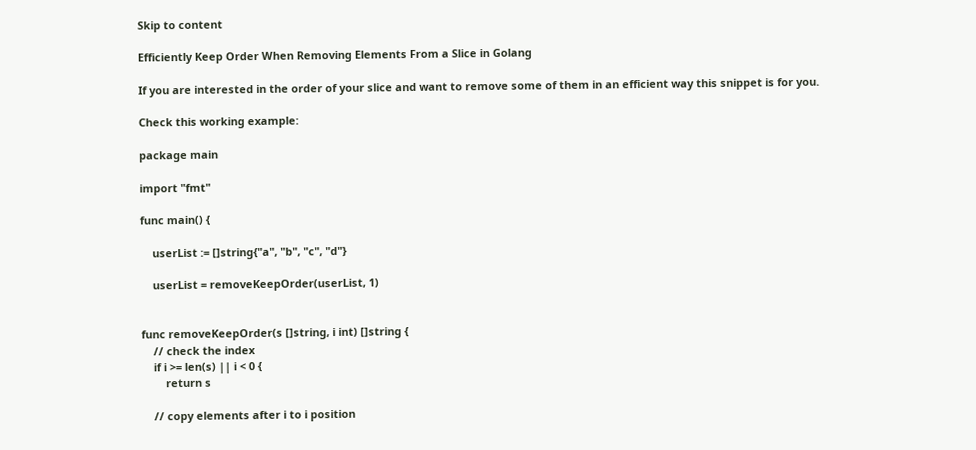Skip to content

Efficiently Keep Order When Removing Elements From a Slice in Golang

If you are interested in the order of your slice and want to remove some of them in an efficient way this snippet is for you.

Check this working example:

package main

import "fmt"

func main() {

    userList := []string{"a", "b", "c", "d"}

    userList = removeKeepOrder(userList, 1)


func removeKeepOrder(s []string, i int) []string {
    // check the index
    if i >= len(s) || i < 0 {
        return s

    // copy elements after i to i position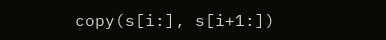copy(s[i:], s[i+1:])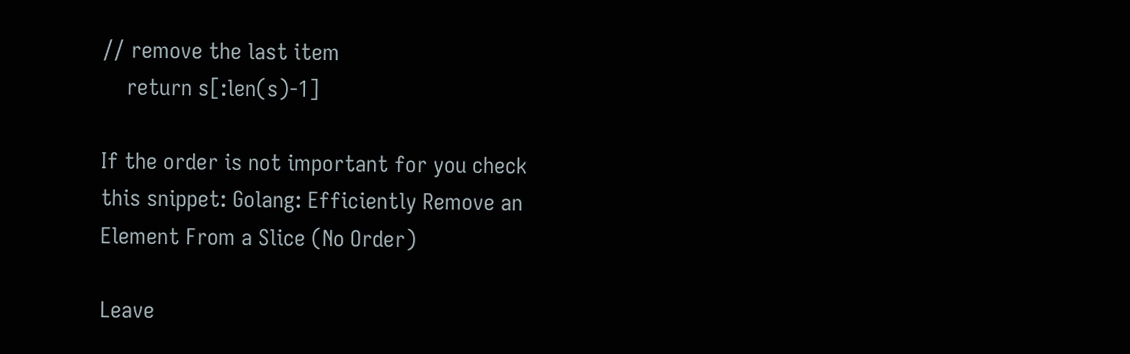// remove the last item
    return s[:len(s)-1]

If the order is not important for you check this snippet: Golang: Efficiently Remove an Element From a Slice (No Order)

Leave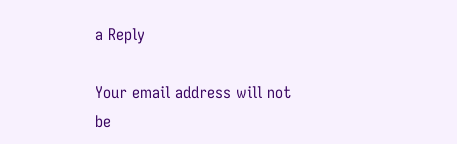a Reply

Your email address will not be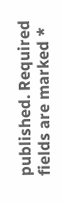published. Required fields are marked *